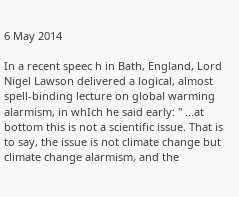6 May 2014

In a recent speec h in Bath, England, Lord Nigel Lawson delivered a logical, almost spell-binding lecture on global warming alarmism, in whIch he said early: " ...at bottom this is not a scientific issue. That is to say, the issue is not climate change but climate change alarmism, and the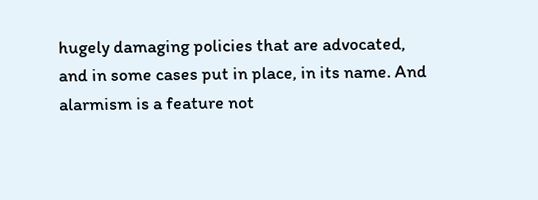hugely damaging policies that are advocated, and in some cases put in place, in its name. And alarmism is a feature not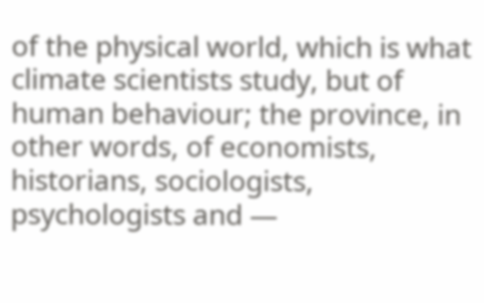of the physical world, which is what climate scientists study, but of human behaviour; the province, in other words, of economists, historians, sociologists, psychologists and —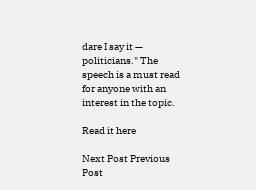dare I say it — politicians." The speech is a must read for anyone with an interest in the topic.

Read it here

Next Post Previous Post